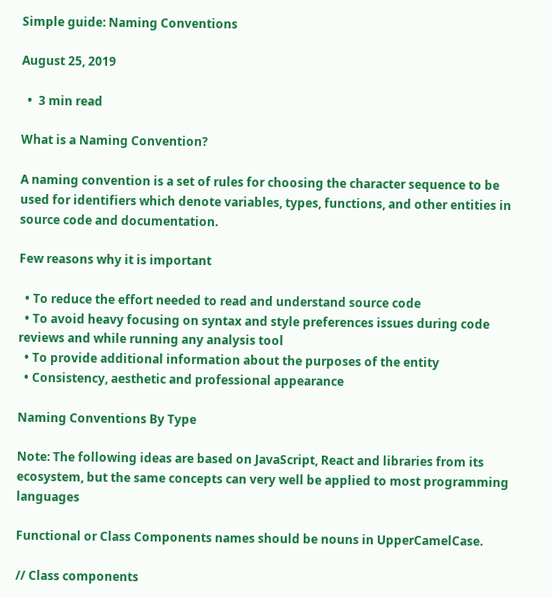Simple guide: Naming Conventions

August 25, 2019

  •  3 min read

What is a Naming Convention?

A naming convention is a set of rules for choosing the character sequence to be used for identifiers which denote variables, types, functions, and other entities in source code and documentation.

Few reasons why it is important

  • To reduce the effort needed to read and understand source code
  • To avoid heavy focusing on syntax and style preferences issues during code reviews and while running any analysis tool
  • To provide additional information about the purposes of the entity
  • Consistency, aesthetic and professional appearance

Naming Conventions By Type

Note: The following ideas are based on JavaScript, React and libraries from its ecosystem, but the same concepts can very well be applied to most programming languages

Functional or Class Components names should be nouns in UpperCamelCase.

// Class components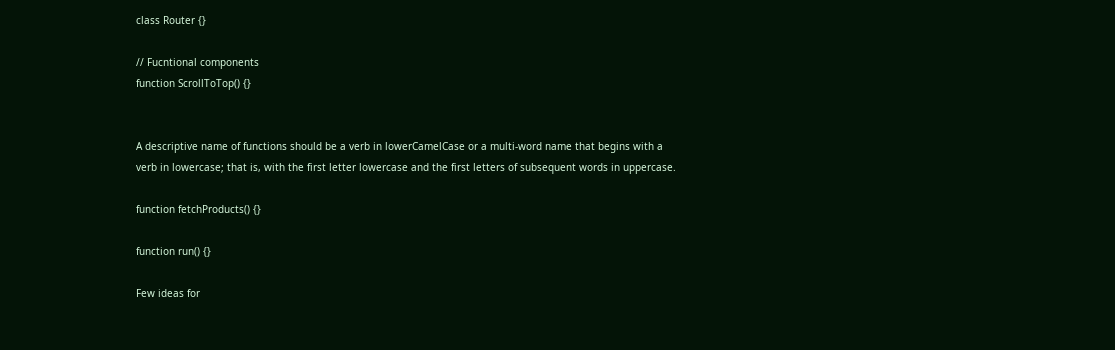class Router {}

// Fucntional components
function ScrollToTop() {}


A descriptive name of functions should be a verb in lowerCamelCase or a multi-word name that begins with a verb in lowercase; that is, with the first letter lowercase and the first letters of subsequent words in uppercase.

function fetchProducts() {}

function run() {}

Few ideas for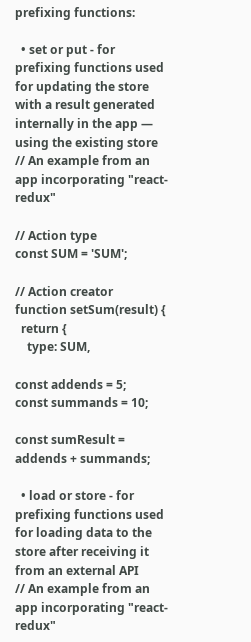prefixing functions:

  • set or put - for prefixing functions used for updating the store with a result generated internally in the app — using the existing store
// An example from an app incorporating "react-redux"

// Action type
const SUM = 'SUM';

// Action creator
function setSum(result) {
  return {
    type: SUM,

const addends = 5;
const summands = 10;

const sumResult = addends + summands;

  • load or store - for prefixing functions used for loading data to the store after receiving it from an external API
// An example from an app incorporating "react-redux"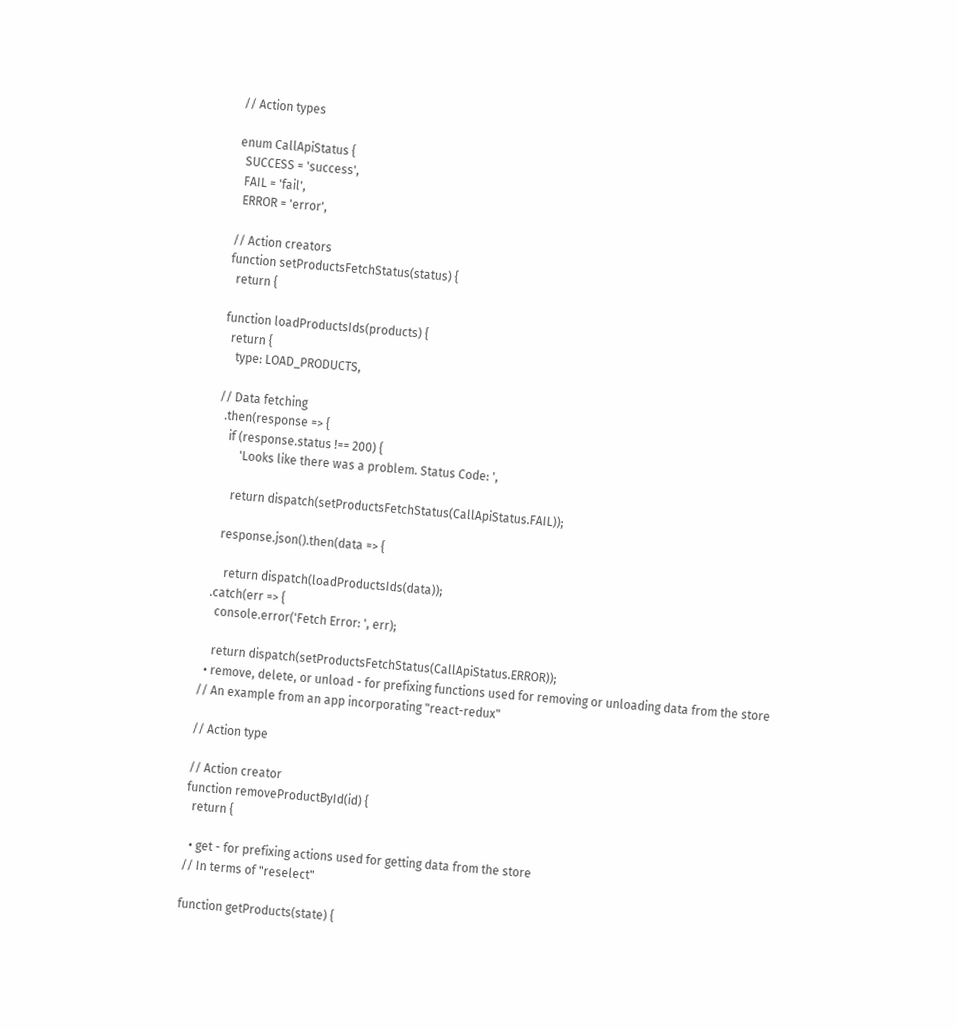// Action types

enum CallApiStatus {
  SUCCESS = 'success',
  FAIL = 'fail',
  ERROR = 'error',

// Action creators
function setProductsFetchStatus(status) {
  return {

function loadProductsIds(products) {
  return {
    type: LOAD_PRODUCTS,

// Data fetching
  .then(response => {
    if (response.status !== 200) {
        'Looks like there was a problem. Status Code: ',

      return dispatch(setProductsFetchStatus(CallApiStatus.FAIL));

    response.json().then(data => {

      return dispatch(loadProductsIds(data));
  .catch(err => {
    console.error('Fetch Error: ', err);

    return dispatch(setProductsFetchStatus(CallApiStatus.ERROR));
  • remove, delete, or unload - for prefixing functions used for removing or unloading data from the store
// An example from an app incorporating "react-redux"

// Action type

// Action creator
function removeProductById(id) {
  return {

  • get - for prefixing actions used for getting data from the store
// In terms of "reselect"

function getProducts(state) {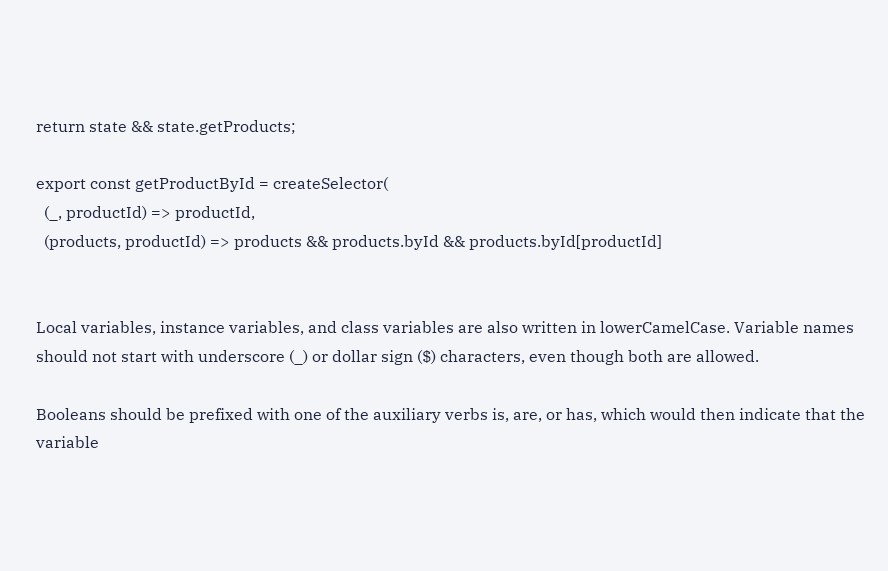return state && state.getProducts;

export const getProductById = createSelector(
  (_, productId) => productId,
  (products, productId) => products && products.byId && products.byId[productId]


Local variables, instance variables, and class variables are also written in lowerCamelCase. Variable names should not start with underscore (_) or dollar sign ($) characters, even though both are allowed.

Booleans should be prefixed with one of the auxiliary verbs is, are, or has, which would then indicate that the variable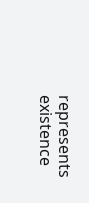represents existence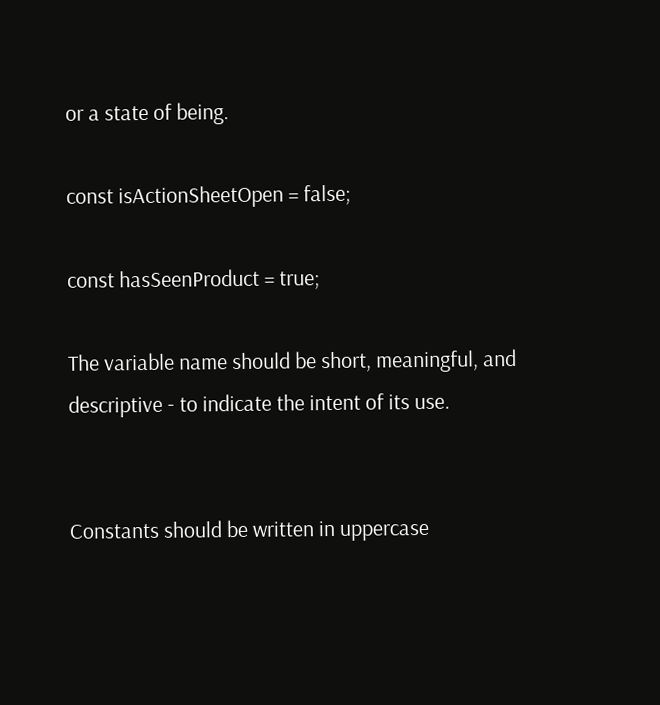or a state of being.

const isActionSheetOpen = false;

const hasSeenProduct = true;

The variable name should be short, meaningful, and descriptive - to indicate the intent of its use.


Constants should be written in uppercase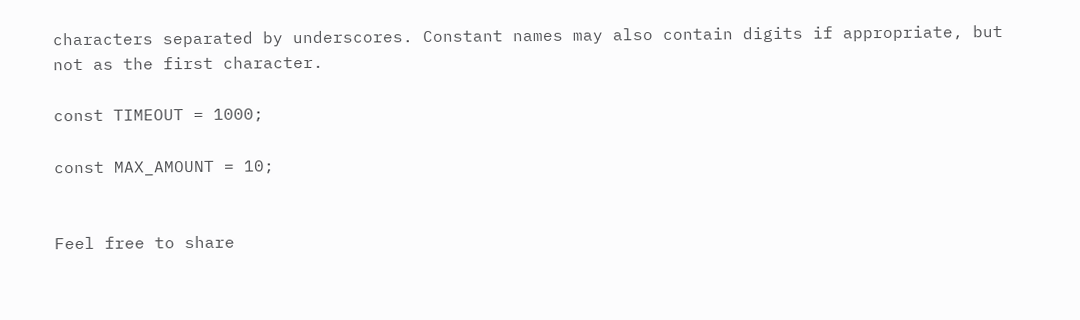characters separated by underscores. Constant names may also contain digits if appropriate, but not as the first character.

const TIMEOUT = 1000;

const MAX_AMOUNT = 10;


Feel free to share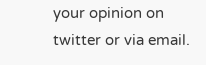your opinion on twitter or via email.